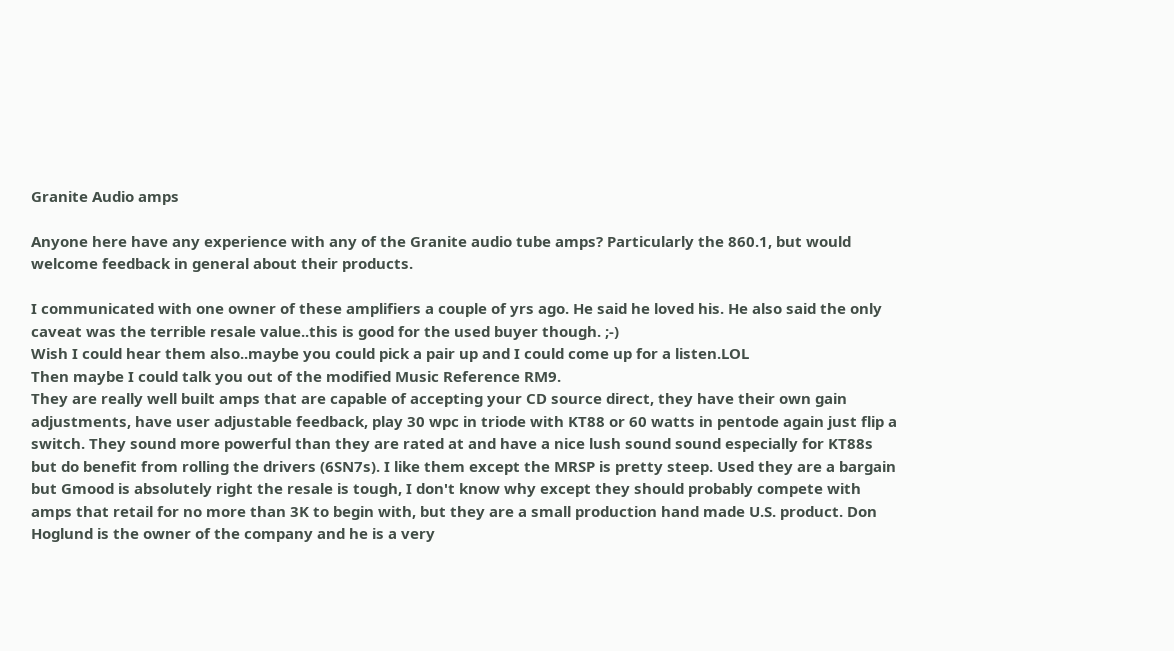Granite Audio amps

Anyone here have any experience with any of the Granite audio tube amps? Particularly the 860.1, but would welcome feedback in general about their products.

I communicated with one owner of these amplifiers a couple of yrs ago. He said he loved his. He also said the only caveat was the terrible resale value..this is good for the used buyer though. ;-)
Wish I could hear them also..maybe you could pick a pair up and I could come up for a listen.LOL
Then maybe I could talk you out of the modified Music Reference RM9.
They are really well built amps that are capable of accepting your CD source direct, they have their own gain adjustments, have user adjustable feedback, play 30 wpc in triode with KT88 or 60 watts in pentode again just flip a switch. They sound more powerful than they are rated at and have a nice lush sound sound especially for KT88s but do benefit from rolling the drivers (6SN7s). I like them except the MRSP is pretty steep. Used they are a bargain but Gmood is absolutely right the resale is tough, I don't know why except they should probably compete with amps that retail for no more than 3K to begin with, but they are a small production hand made U.S. product. Don Hoglund is the owner of the company and he is a very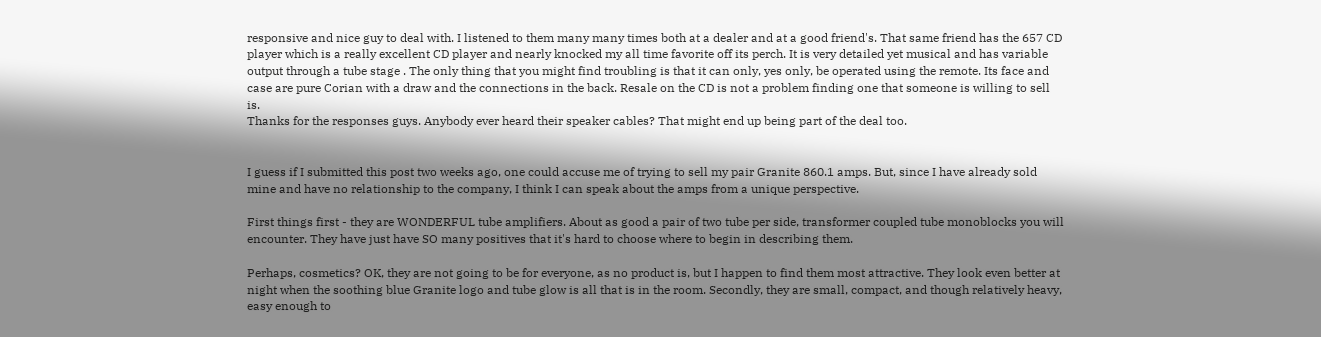responsive and nice guy to deal with. I listened to them many many times both at a dealer and at a good friend's. That same friend has the 657 CD player which is a really excellent CD player and nearly knocked my all time favorite off its perch. It is very detailed yet musical and has variable output through a tube stage . The only thing that you might find troubling is that it can only, yes only, be operated using the remote. Its face and case are pure Corian with a draw and the connections in the back. Resale on the CD is not a problem finding one that someone is willing to sell is.
Thanks for the responses guys. Anybody ever heard their speaker cables? That might end up being part of the deal too.


I guess if I submitted this post two weeks ago, one could accuse me of trying to sell my pair Granite 860.1 amps. But, since I have already sold mine and have no relationship to the company, I think I can speak about the amps from a unique perspective.

First things first - they are WONDERFUL tube amplifiers. About as good a pair of two tube per side, transformer coupled tube monoblocks you will encounter. They have just have SO many positives that it's hard to choose where to begin in describing them.

Perhaps, cosmetics? OK, they are not going to be for everyone, as no product is, but I happen to find them most attractive. They look even better at night when the soothing blue Granite logo and tube glow is all that is in the room. Secondly, they are small, compact, and though relatively heavy, easy enough to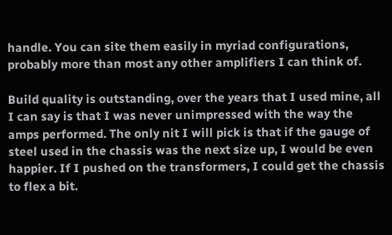handle. You can site them easily in myriad configurations, probably more than most any other amplifiers I can think of.

Build quality is outstanding, over the years that I used mine, all I can say is that I was never unimpressed with the way the amps performed. The only nit I will pick is that if the gauge of steel used in the chassis was the next size up, I would be even happier. If I pushed on the transformers, I could get the chassis to flex a bit.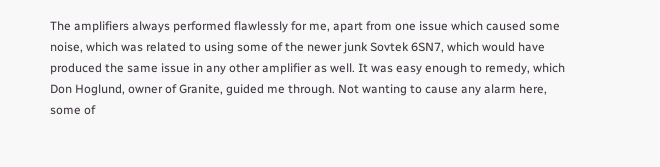The amplifiers always performed flawlessly for me, apart from one issue which caused some noise, which was related to using some of the newer junk Sovtek 6SN7, which would have produced the same issue in any other amplifier as well. It was easy enough to remedy, which Don Hoglund, owner of Granite, guided me through. Not wanting to cause any alarm here, some of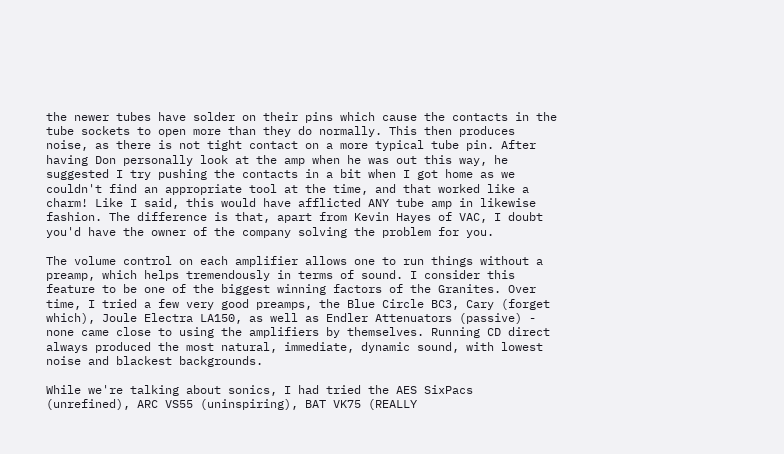the newer tubes have solder on their pins which cause the contacts in the tube sockets to open more than they do normally. This then produces noise, as there is not tight contact on a more typical tube pin. After having Don personally look at the amp when he was out this way, he suggested I try pushing the contacts in a bit when I got home as we couldn't find an appropriate tool at the time, and that worked like a charm! Like I said, this would have afflicted ANY tube amp in likewise fashion. The difference is that, apart from Kevin Hayes of VAC, I doubt you'd have the owner of the company solving the problem for you.

The volume control on each amplifier allows one to run things without a preamp, which helps tremendously in terms of sound. I consider this feature to be one of the biggest winning factors of the Granites. Over time, I tried a few very good preamps, the Blue Circle BC3, Cary (forget which), Joule Electra LA150, as well as Endler Attenuators (passive) - none came close to using the amplifiers by themselves. Running CD direct always produced the most natural, immediate, dynamic sound, with lowest noise and blackest backgrounds.

While we're talking about sonics, I had tried the AES SixPacs (unrefined), ARC VS55 (uninspiring), BAT VK75 (REALLY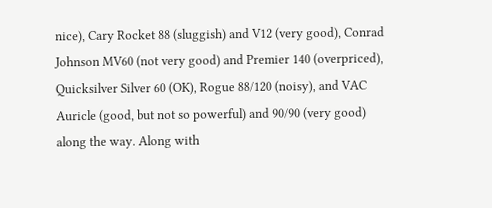nice), Cary Rocket 88 (sluggish) and V12 (very good), Conrad Johnson MV60 (not very good) and Premier 140 (overpriced), Quicksilver Silver 60 (OK), Rogue 88/120 (noisy), and VAC Auricle (good, but not so powerful) and 90/90 (very good) along the way. Along with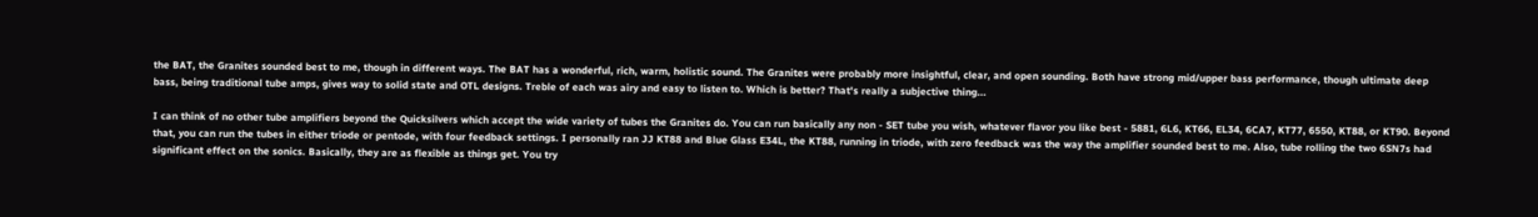the BAT, the Granites sounded best to me, though in different ways. The BAT has a wonderful, rich, warm, holistic sound. The Granites were probably more insightful, clear, and open sounding. Both have strong mid/upper bass performance, though ultimate deep bass, being traditional tube amps, gives way to solid state and OTL designs. Treble of each was airy and easy to listen to. Which is better? That's really a subjective thing...

I can think of no other tube amplifiers beyond the Quicksilvers which accept the wide variety of tubes the Granites do. You can run basically any non - SET tube you wish, whatever flavor you like best - 5881, 6L6, KT66, EL34, 6CA7, KT77, 6550, KT88, or KT90. Beyond that, you can run the tubes in either triode or pentode, with four feedback settings. I personally ran JJ KT88 and Blue Glass E34L, the KT88, running in triode, with zero feedback was the way the amplifier sounded best to me. Also, tube rolling the two 6SN7s had significant effect on the sonics. Basically, they are as flexible as things get. You try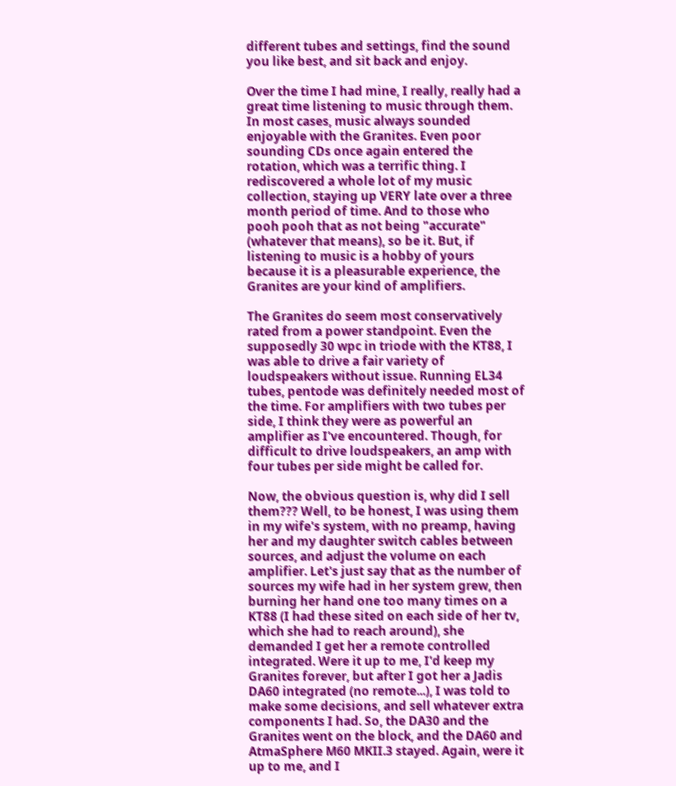different tubes and settings, find the sound you like best, and sit back and enjoy.

Over the time I had mine, I really, really had a great time listening to music through them. In most cases, music always sounded enjoyable with the Granites. Even poor sounding CDs once again entered the rotation, which was a terrific thing. I rediscovered a whole lot of my music collection, staying up VERY late over a three month period of time. And to those who pooh pooh that as not being "accurate" (whatever that means), so be it. But, if listening to music is a hobby of yours because it is a pleasurable experience, the Granites are your kind of amplifiers.

The Granites do seem most conservatively rated from a power standpoint. Even the supposedly 30 wpc in triode with the KT88, I was able to drive a fair variety of loudspeakers without issue. Running EL34 tubes, pentode was definitely needed most of the time. For amplifiers with two tubes per side, I think they were as powerful an amplifier as I've encountered. Though, for difficult to drive loudspeakers, an amp with four tubes per side might be called for.

Now, the obvious question is, why did I sell them??? Well, to be honest, I was using them in my wife's system, with no preamp, having her and my daughter switch cables between sources, and adjust the volume on each amplifier. Let's just say that as the number of sources my wife had in her system grew, then burning her hand one too many times on a KT88 (I had these sited on each side of her tv, which she had to reach around), she demanded I get her a remote controlled integrated. Were it up to me, I'd keep my Granites forever, but after I got her a Jadis DA60 integrated (no remote...), I was told to make some decisions, and sell whatever extra components I had. So, the DA30 and the Granites went on the block, and the DA60 and AtmaSphere M60 MKII.3 stayed. Again, were it up to me, and I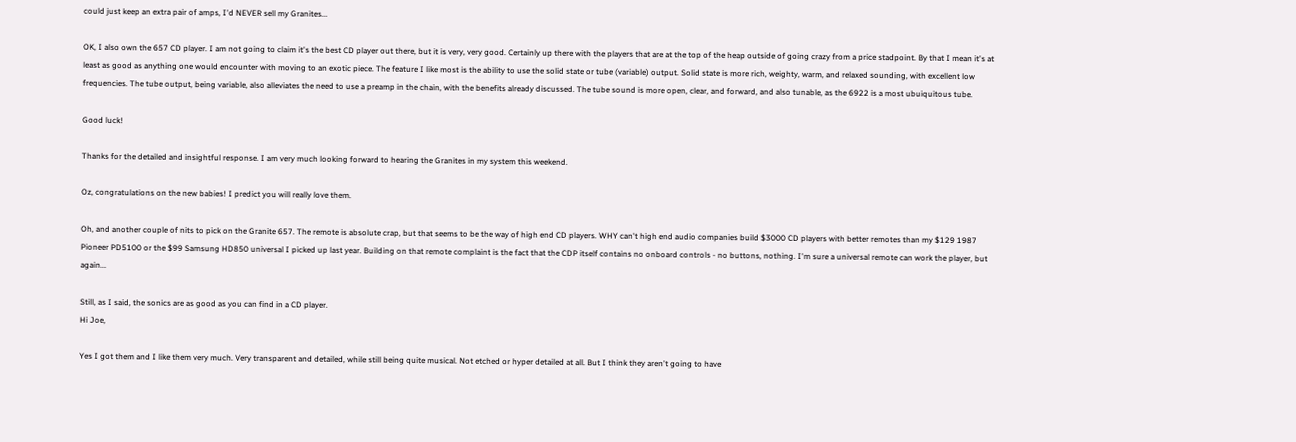could just keep an extra pair of amps, I'd NEVER sell my Granites...

OK, I also own the 657 CD player. I am not going to claim it's the best CD player out there, but it is very, very good. Certainly up there with the players that are at the top of the heap outside of going crazy from a price stadpoint. By that I mean it's at least as good as anything one would encounter with moving to an exotic piece. The feature I like most is the ability to use the solid state or tube (variable) output. Solid state is more rich, weighty, warm, and relaxed sounding, with excellent low frequencies. The tube output, being variable, also alleviates the need to use a preamp in the chain, with the benefits already discussed. The tube sound is more open, clear, and forward, and also tunable, as the 6922 is a most ubuiquitous tube.

Good luck!

Thanks for the detailed and insightful response. I am very much looking forward to hearing the Granites in my system this weekend.

Oz, congratulations on the new babies! I predict you will really love them.

Oh, and another couple of nits to pick on the Granite 657. The remote is absolute crap, but that seems to be the way of high end CD players. WHY can't high end audio companies build $3000 CD players with better remotes than my $129 1987 Pioneer PD5100 or the $99 Samsung HD850 universal I picked up last year. Building on that remote complaint is the fact that the CDP itself contains no onboard controls - no buttons, nothing. I'm sure a universal remote can work the player, but again...

Still, as I said, the sonics are as good as you can find in a CD player.
Hi Joe,

Yes I got them and I like them very much. Very transparent and detailed, while still being quite musical. Not etched or hyper detailed at all. But I think they aren't going to have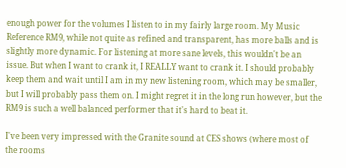enough power for the volumes I listen to in my fairly large room. My Music Reference RM9, while not quite as refined and transparent, has more balls and is slightly more dynamic. For listening at more sane levels, this wouldn't be an issue. But when I want to crank it, I REALLY want to crank it. I should probably keep them and wait until I am in my new listening room, which may be smaller, but I will probably pass them on. I might regret it in the long run however, but the RM9 is such a well balanced performer that it's hard to beat it.

I've been very impressed with the Granite sound at CES shows (where most of the rooms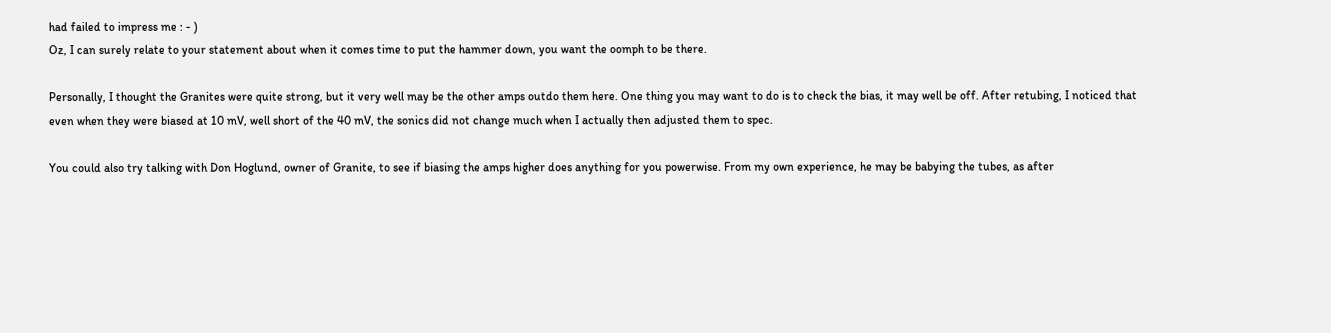had failed to impress me : - )
Oz, I can surely relate to your statement about when it comes time to put the hammer down, you want the oomph to be there.

Personally, I thought the Granites were quite strong, but it very well may be the other amps outdo them here. One thing you may want to do is to check the bias, it may well be off. After retubing, I noticed that even when they were biased at 10 mV, well short of the 40 mV, the sonics did not change much when I actually then adjusted them to spec.

You could also try talking with Don Hoglund, owner of Granite, to see if biasing the amps higher does anything for you powerwise. From my own experience, he may be babying the tubes, as after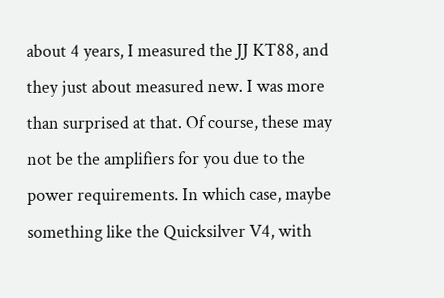about 4 years, I measured the JJ KT88, and they just about measured new. I was more than surprised at that. Of course, these may not be the amplifiers for you due to the power requirements. In which case, maybe something like the Quicksilver V4, with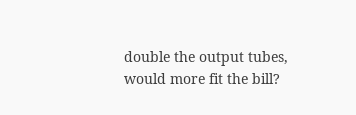double the output tubes, would more fit the bill?